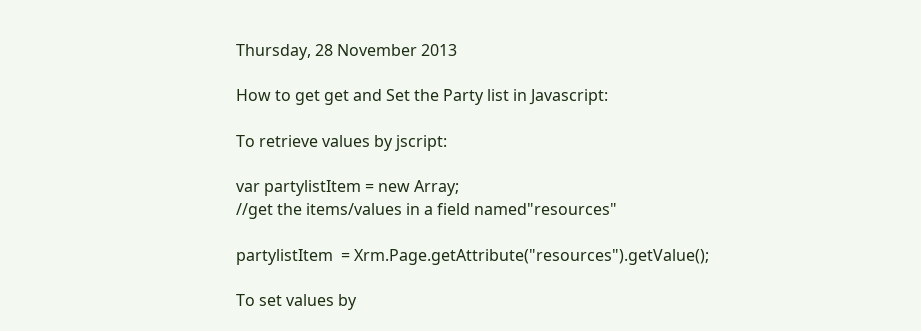Thursday, 28 November 2013

How to get get and Set the Party list in Javascript:

To retrieve values by jscript:

var partylistItem = new Array;
//get the items/values in a field named"resources"

partylistItem  = Xrm.Page.getAttribute("resources").getValue();

To set values by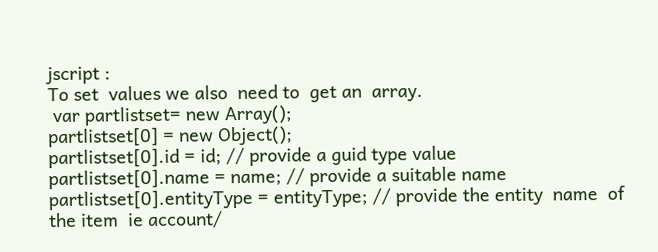jscript :
To set  values we also  need to  get an  array.
 var partlistset= new Array();
partlistset[0] = new Object();
partlistset[0].id = id; // provide a guid type value
partlistset[0].name = name; // provide a suitable name
partlistset[0].entityType = entityType; // provide the entity  name  of the item  ie account/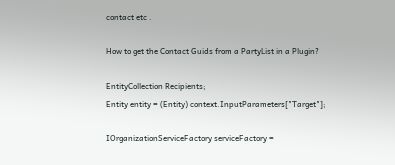contact etc .

How to get the Contact Guids from a PartyList in a Plugin?

EntityCollection Recipients;
Entity entity = (Entity) context.InputParameters["Target"];

IOrganizationServiceFactory serviceFactory =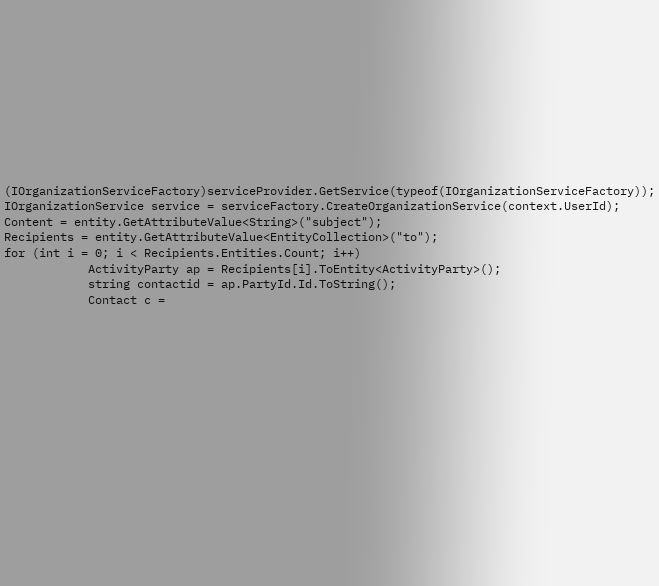(IOrganizationServiceFactory)serviceProvider.GetService(typeof(IOrganizationServiceFactory));
IOrganizationService service = serviceFactory.CreateOrganizationService(context.UserId);
Content = entity.GetAttributeValue<String>("subject");
Recipients = entity.GetAttributeValue<EntityCollection>("to");
for (int i = 0; i < Recipients.Entities.Count; i++)
            ActivityParty ap = Recipients[i].ToEntity<ActivityParty>();
            string contactid = ap.PartyId.Id.ToString();
            Contact c =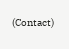(Contact)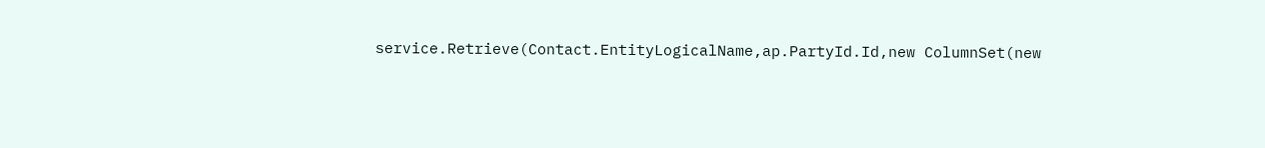service.Retrieve(Contact.EntityLogicalName,ap.PartyId.Id,new ColumnSet(new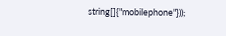string[]{"mobilephone"}));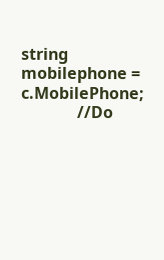string mobilephone = c.MobilePhone;
              //Do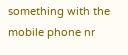something with the mobile phone nr